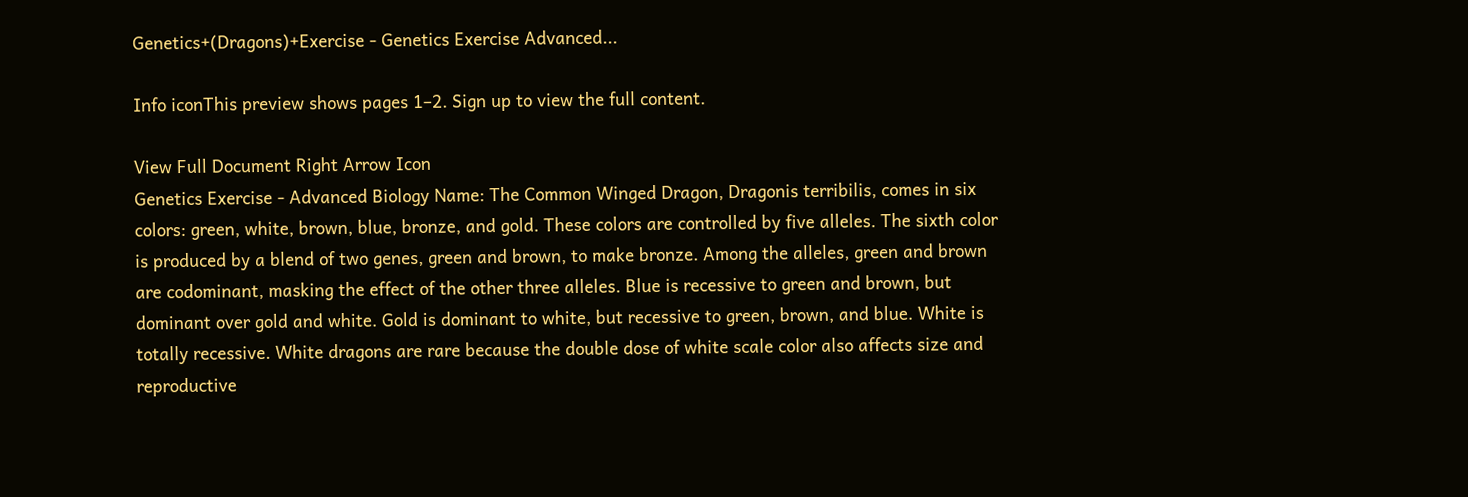Genetics+(Dragons)+Exercise - Genetics Exercise Advanced...

Info iconThis preview shows pages 1–2. Sign up to view the full content.

View Full Document Right Arrow Icon
Genetics Exercise - Advanced Biology Name: The Common Winged Dragon, Dragonis terribilis, comes in six colors: green, white, brown, blue, bronze, and gold. These colors are controlled by five alleles. The sixth color is produced by a blend of two genes, green and brown, to make bronze. Among the alleles, green and brown are codominant, masking the effect of the other three alleles. Blue is recessive to green and brown, but dominant over gold and white. Gold is dominant to white, but recessive to green, brown, and blue. White is totally recessive. White dragons are rare because the double dose of white scale color also affects size and reproductive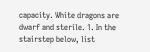capacity. White dragons are dwarf and sterile. 1. In the stairstep below, list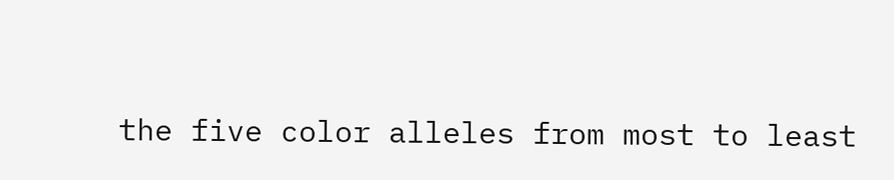the five color alleles from most to least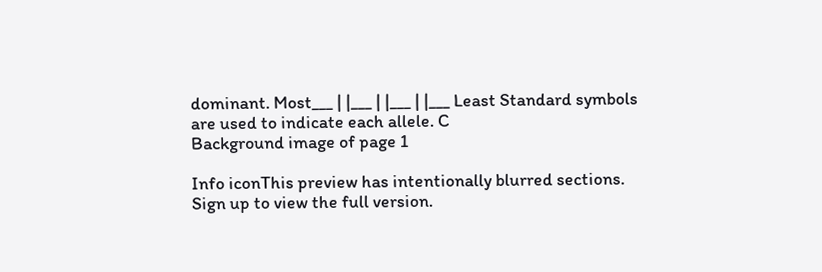dominant. Most___ | |___ | |___ | |___ Least Standard symbols are used to indicate each allele. C
Background image of page 1

Info iconThis preview has intentionally blurred sections. Sign up to view the full version.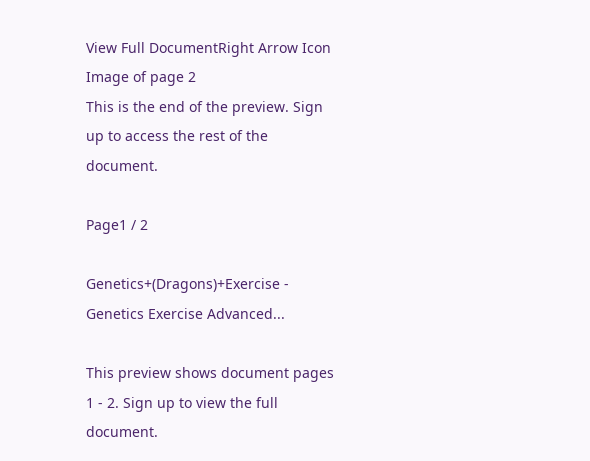View Full DocumentRight Arrow Icon
Image of page 2
This is the end of the preview. Sign up to access the rest of the document.

Page1 / 2

Genetics+(Dragons)+Exercise - Genetics Exercise Advanced...

This preview shows document pages 1 - 2. Sign up to view the full document.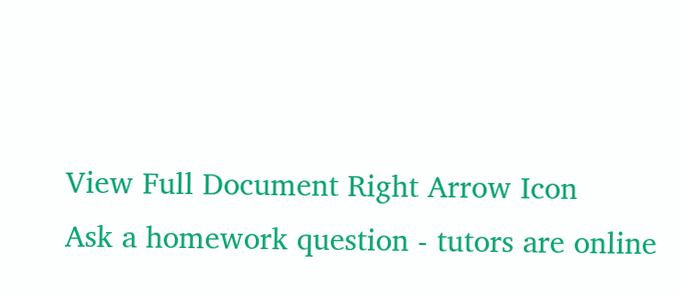View Full Document Right Arrow Icon
Ask a homework question - tutors are online